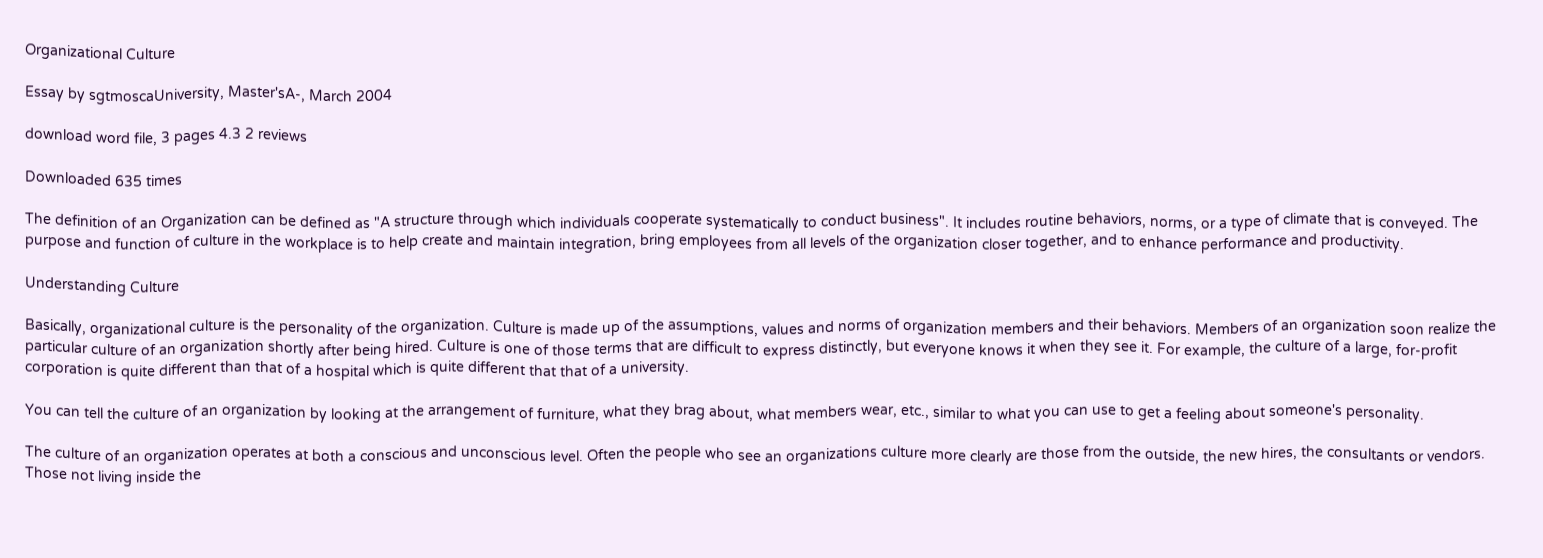Organizational Culture

Essay by sgtmoscaUniversity, Master'sA-, March 2004

download word file, 3 pages 4.3 2 reviews

Downloaded 635 times

The definition of an Organization can be defined as "A structure through which individuals cooperate systematically to conduct business". It includes routine behaviors, norms, or a type of climate that is conveyed. The purpose and function of culture in the workplace is to help create and maintain integration, bring employees from all levels of the organization closer together, and to enhance performance and productivity.

Understanding Culture

Basically, organizational culture is the personality of the organization. Culture is made up of the assumptions, values and norms of organization members and their behaviors. Members of an organization soon realize the particular culture of an organization shortly after being hired. Culture is one of those terms that are difficult to express distinctly, but everyone knows it when they see it. For example, the culture of a large, for-profit corporation is quite different than that of a hospital which is quite different that that of a university.

You can tell the culture of an organization by looking at the arrangement of furniture, what they brag about, what members wear, etc., similar to what you can use to get a feeling about someone's personality.

The culture of an organization operates at both a conscious and unconscious level. Often the people who see an organizations culture more clearly are those from the outside, the new hires, the consultants or vendors. Those not living inside the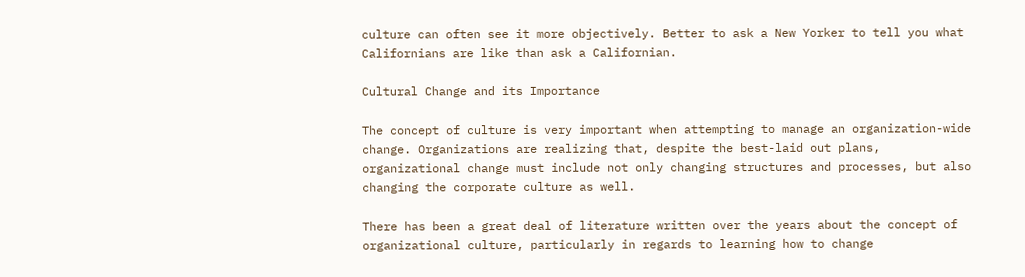culture can often see it more objectively. Better to ask a New Yorker to tell you what Californians are like than ask a Californian.

Cultural Change and its Importance

The concept of culture is very important when attempting to manage an organization-wide change. Organizations are realizing that, despite the best-laid out plans, organizational change must include not only changing structures and processes, but also changing the corporate culture as well.

There has been a great deal of literature written over the years about the concept of organizational culture, particularly in regards to learning how to change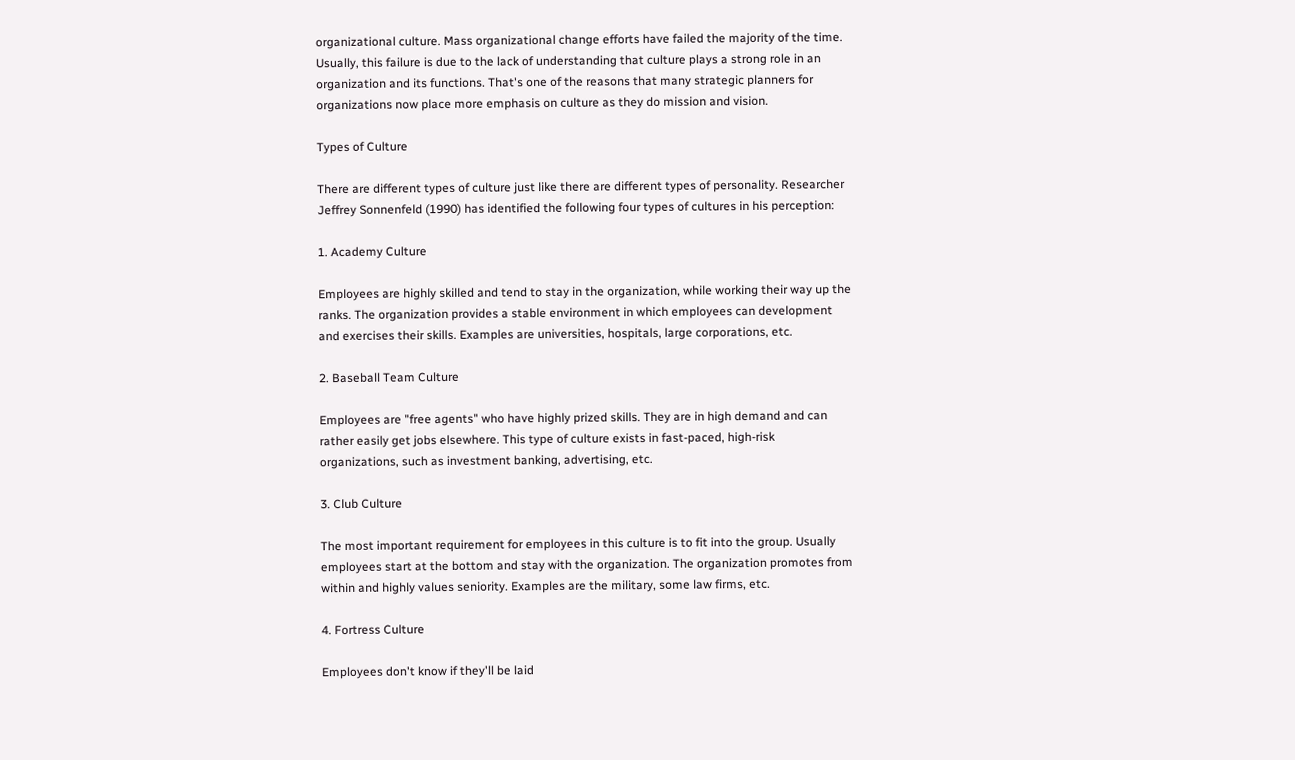organizational culture. Mass organizational change efforts have failed the majority of the time. Usually, this failure is due to the lack of understanding that culture plays a strong role in an organization and its functions. That's one of the reasons that many strategic planners for organizations now place more emphasis on culture as they do mission and vision.

Types of Culture

There are different types of culture just like there are different types of personality. Researcher Jeffrey Sonnenfeld (1990) has identified the following four types of cultures in his perception:

1. Academy Culture

Employees are highly skilled and tend to stay in the organization, while working their way up the ranks. The organization provides a stable environment in which employees can development and exercises their skills. Examples are universities, hospitals, large corporations, etc.

2. Baseball Team Culture

Employees are "free agents" who have highly prized skills. They are in high demand and can rather easily get jobs elsewhere. This type of culture exists in fast-paced, high-risk organizations, such as investment banking, advertising, etc.

3. Club Culture

The most important requirement for employees in this culture is to fit into the group. Usually employees start at the bottom and stay with the organization. The organization promotes from within and highly values seniority. Examples are the military, some law firms, etc.

4. Fortress Culture

Employees don't know if they'll be laid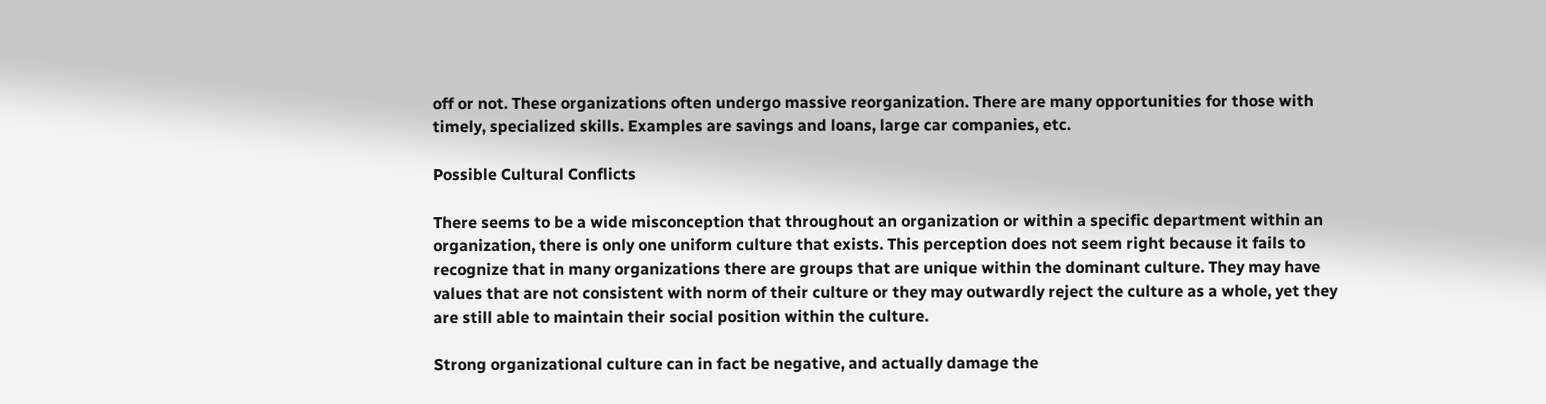off or not. These organizations often undergo massive reorganization. There are many opportunities for those with timely, specialized skills. Examples are savings and loans, large car companies, etc.

Possible Cultural Conflicts

There seems to be a wide misconception that throughout an organization or within a specific department within an organization, there is only one uniform culture that exists. This perception does not seem right because it fails to recognize that in many organizations there are groups that are unique within the dominant culture. They may have values that are not consistent with norm of their culture or they may outwardly reject the culture as a whole, yet they are still able to maintain their social position within the culture.

Strong organizational culture can in fact be negative, and actually damage the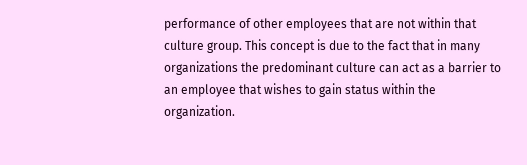performance of other employees that are not within that culture group. This concept is due to the fact that in many organizations the predominant culture can act as a barrier to an employee that wishes to gain status within the organization.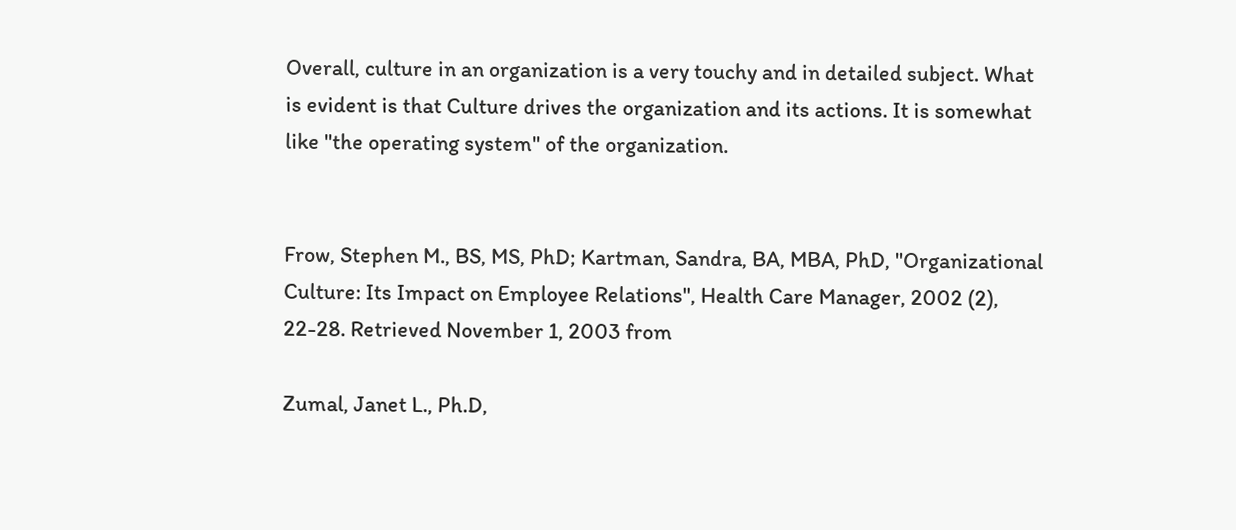Overall, culture in an organization is a very touchy and in detailed subject. What is evident is that Culture drives the organization and its actions. It is somewhat like "the operating system" of the organization.


Frow, Stephen M., BS, MS, PhD; Kartman, Sandra, BA, MBA, PhD, "Organizational Culture: Its Impact on Employee Relations", Health Care Manager, 2002 (2), 22-28. Retrieved November 1, 2003 from

Zumal, Janet L., Ph.D,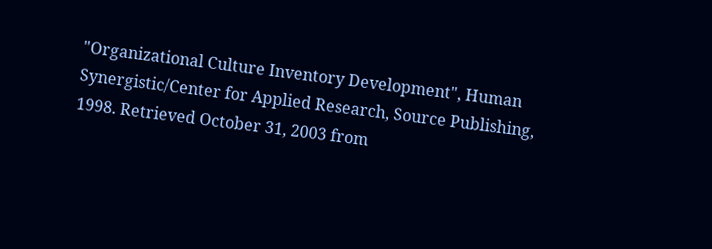"Organizational Culture Inventory Development", Human Synergistic/Center for Applied Research, Source Publishing, 1998. Retrieved October 31, 2003 from